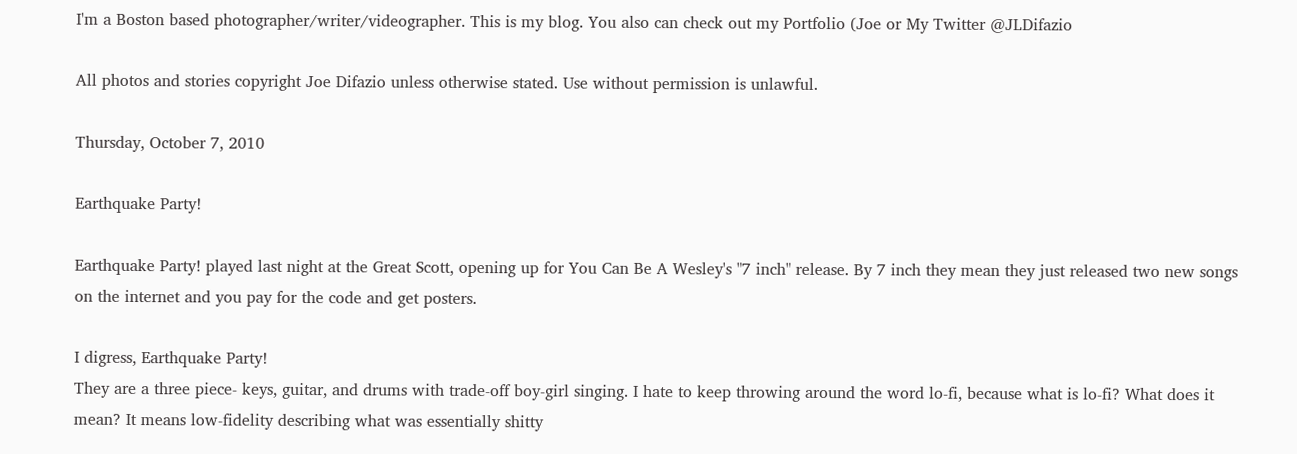I'm a Boston based photographer/writer/videographer. This is my blog. You also can check out my Portfolio (Joe or My Twitter @JLDifazio

All photos and stories copyright Joe Difazio unless otherwise stated. Use without permission is unlawful.

Thursday, October 7, 2010

Earthquake Party!

Earthquake Party! played last night at the Great Scott, opening up for You Can Be A Wesley's "7 inch" release. By 7 inch they mean they just released two new songs on the internet and you pay for the code and get posters.

I digress, Earthquake Party!
They are a three piece- keys, guitar, and drums with trade-off boy-girl singing. I hate to keep throwing around the word lo-fi, because what is lo-fi? What does it mean? It means low-fidelity describing what was essentially shitty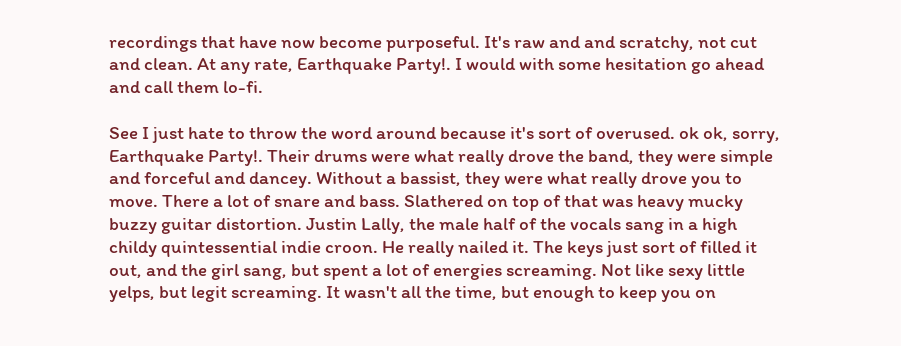recordings that have now become purposeful. It's raw and and scratchy, not cut and clean. At any rate, Earthquake Party!. I would with some hesitation go ahead and call them lo-fi.

See I just hate to throw the word around because it's sort of overused. ok ok, sorry, Earthquake Party!. Their drums were what really drove the band, they were simple and forceful and dancey. Without a bassist, they were what really drove you to move. There a lot of snare and bass. Slathered on top of that was heavy mucky buzzy guitar distortion. Justin Lally, the male half of the vocals sang in a high childy quintessential indie croon. He really nailed it. The keys just sort of filled it out, and the girl sang, but spent a lot of energies screaming. Not like sexy little yelps, but legit screaming. It wasn't all the time, but enough to keep you on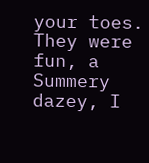your toes. They were fun, a Summery dazey, I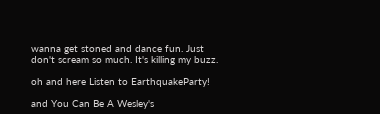wanna get stoned and dance fun. Just don't scream so much. It's killing my buzz.

oh and here Listen to EarthquakeParty!

and You Can Be A Wesley's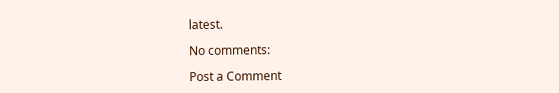latest.

No comments:

Post a Comment